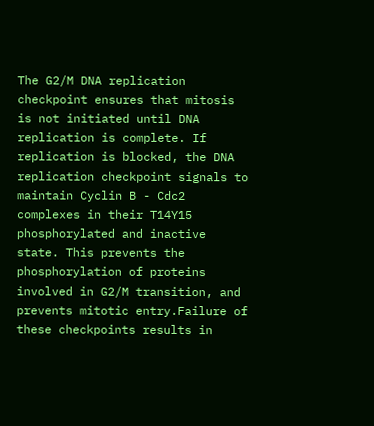The G2/M DNA replication checkpoint ensures that mitosis is not initiated until DNA replication is complete. If replication is blocked, the DNA replication checkpoint signals to maintain Cyclin B - Cdc2 complexes in their T14Y15 phosphorylated and inactive state. This prevents the phosphorylation of proteins involved in G2/M transition, and prevents mitotic entry.Failure of these checkpoints results in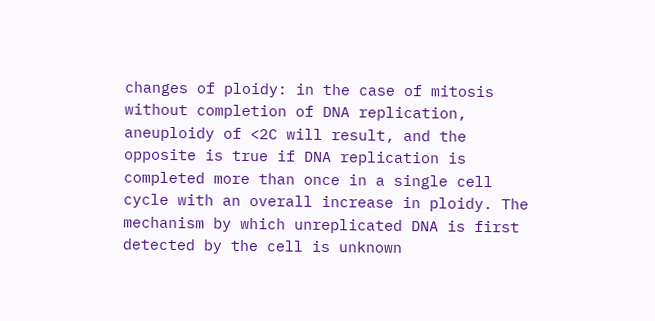changes of ploidy: in the case of mitosis without completion of DNA replication, aneuploidy of <2C will result, and the opposite is true if DNA replication is completed more than once in a single cell cycle with an overall increase in ploidy. The mechanism by which unreplicated DNA is first detected by the cell is unknown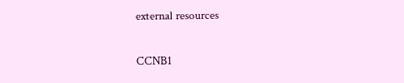external resources

CCNB1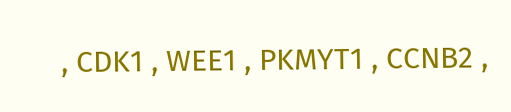, CDK1 , WEE1 , PKMYT1 , CCNB2 ,